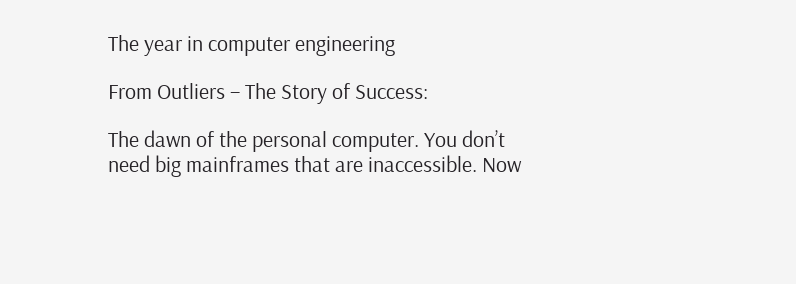The year in computer engineering

From Outliers – The Story of Success:

The dawn of the personal computer. You don’t need big mainframes that are inaccessible. Now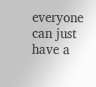everyone can just have a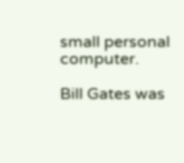small personal computer.

Bill Gates was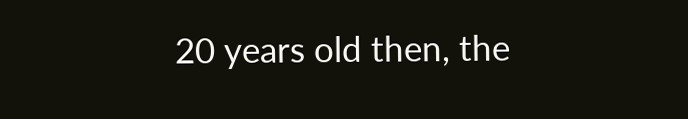20 years old then, the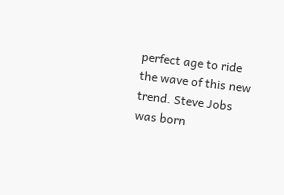perfect age to ride the wave of this new trend. Steve Jobs was born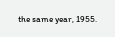the same year, 1955.